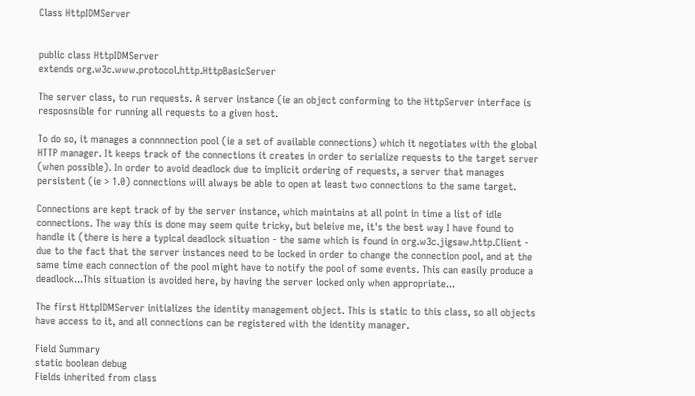Class HttpIDMServer


public class HttpIDMServer
extends org.w3c.www.protocol.http.HttpBasicServer

The server class, to run requests. A server instance (ie an object conforming to the HttpServer interface is resposnsible for running all requests to a given host.

To do so, it manages a connnnection pool (ie a set of available connections) which it negotiates with the global HTTP manager. It keeps track of the connections it creates in order to serialize requests to the target server (when possible). In order to avoid deadlock due to implicit ordering of requests, a server that manages persistent (ie > 1.0) connections will always be able to open at least two connections to the same target.

Connections are kept track of by the server instance, which maintains at all point in time a list of idle connections. The way this is done may seem quite tricky, but beleive me, it's the best way I have found to handle it (there is here a typical deadlock situation - the same which is found in org.w3c.jigsaw.http.Client - due to the fact that the server instances need to be locked in order to change the connection pool, and at the same time each connection of the pool might have to notify the pool of some events. This can easily produce a deadlock...This situation is avoided here, by having the server locked only when appropriate...

The first HttpIDMServer initializes the identity management object. This is static to this class, so all objects have access to it, and all connections can be registered with the identity manager.

Field Summary
static boolean debug
Fields inherited from class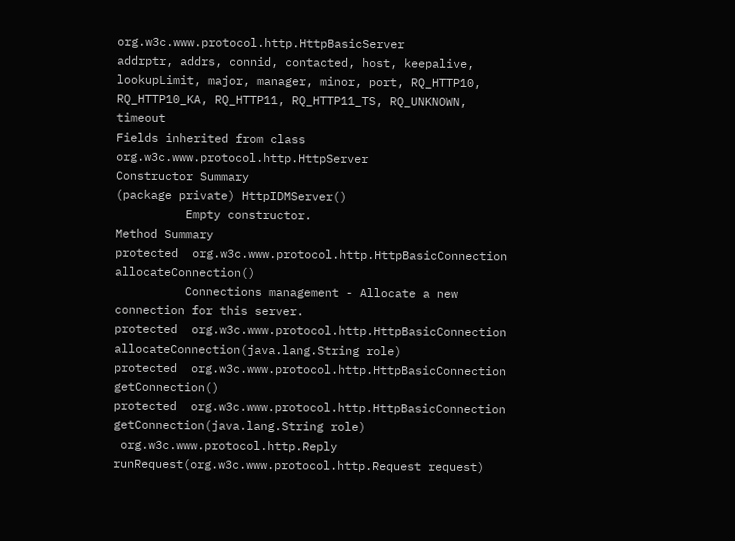org.w3c.www.protocol.http.HttpBasicServer
addrptr, addrs, connid, contacted, host, keepalive, lookupLimit, major, manager, minor, port, RQ_HTTP10, RQ_HTTP10_KA, RQ_HTTP11, RQ_HTTP11_TS, RQ_UNKNOWN, timeout
Fields inherited from class org.w3c.www.protocol.http.HttpServer
Constructor Summary
(package private) HttpIDMServer()
          Empty constructor.
Method Summary
protected  org.w3c.www.protocol.http.HttpBasicConnection allocateConnection()
          Connections management - Allocate a new connection for this server.
protected  org.w3c.www.protocol.http.HttpBasicConnection allocateConnection(java.lang.String role)
protected  org.w3c.www.protocol.http.HttpBasicConnection getConnection()
protected  org.w3c.www.protocol.http.HttpBasicConnection getConnection(java.lang.String role)
 org.w3c.www.protocol.http.Reply runRequest(org.w3c.www.protocol.http.Request request)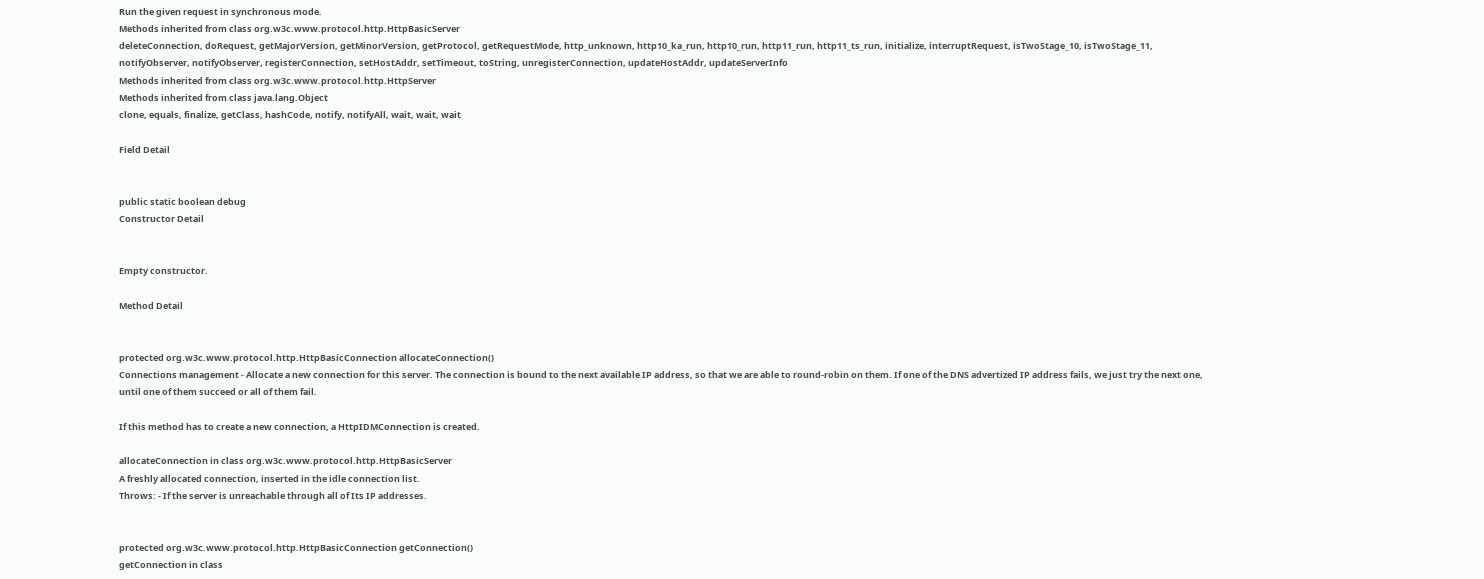Run the given request in synchronous mode.
Methods inherited from class org.w3c.www.protocol.http.HttpBasicServer
deleteConnection, doRequest, getMajorVersion, getMinorVersion, getProtocol, getRequestMode, http_unknown, http10_ka_run, http10_run, http11_run, http11_ts_run, initialize, interruptRequest, isTwoStage_10, isTwoStage_11, notifyObserver, notifyObserver, registerConnection, setHostAddr, setTimeout, toString, unregisterConnection, updateHostAddr, updateServerInfo
Methods inherited from class org.w3c.www.protocol.http.HttpServer
Methods inherited from class java.lang.Object
clone, equals, finalize, getClass, hashCode, notify, notifyAll, wait, wait, wait

Field Detail


public static boolean debug
Constructor Detail


Empty constructor.

Method Detail


protected org.w3c.www.protocol.http.HttpBasicConnection allocateConnection()
Connections management - Allocate a new connection for this server. The connection is bound to the next available IP address, so that we are able to round-robin on them. If one of the DNS advertized IP address fails, we just try the next one, until one of them succeed or all of them fail.

If this method has to create a new connection, a HttpIDMConnection is created.

allocateConnection in class org.w3c.www.protocol.http.HttpBasicServer
A freshly allocated connection, inserted in the idle connection list.
Throws: - If the server is unreachable through all of Its IP addresses.


protected org.w3c.www.protocol.http.HttpBasicConnection getConnection()
getConnection in class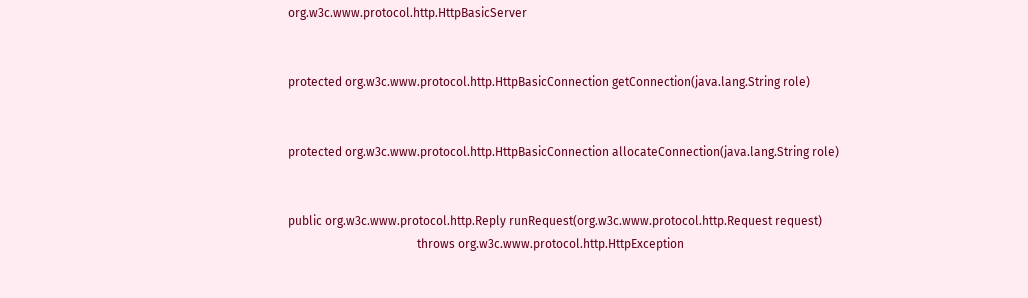org.w3c.www.protocol.http.HttpBasicServer


protected org.w3c.www.protocol.http.HttpBasicConnection getConnection(java.lang.String role)


protected org.w3c.www.protocol.http.HttpBasicConnection allocateConnection(java.lang.String role)


public org.w3c.www.protocol.http.Reply runRequest(org.w3c.www.protocol.http.Request request)
                                           throws org.w3c.www.protocol.http.HttpException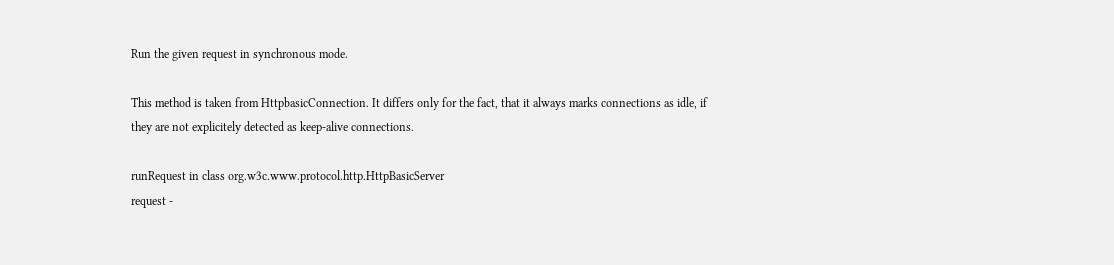Run the given request in synchronous mode.

This method is taken from HttpbasicConnection. It differs only for the fact, that it always marks connections as idle, if they are not explicitely detected as keep-alive connections.

runRequest in class org.w3c.www.protocol.http.HttpBasicServer
request -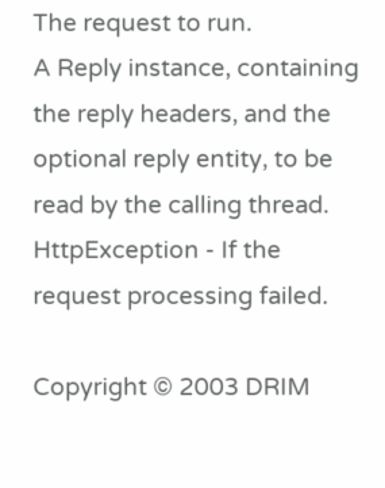The request to run.
A Reply instance, containing the reply headers, and the optional reply entity, to be read by the calling thread.
HttpException - If the request processing failed.

Copyright © 2003 DRIM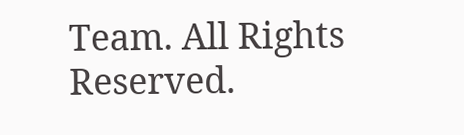Team. All Rights Reserved.